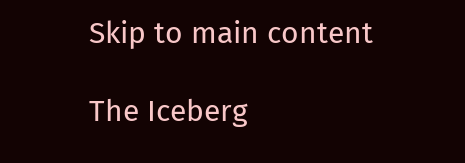Skip to main content

The Iceberg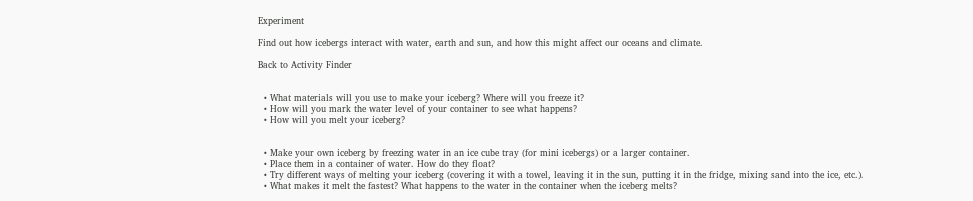Experiment

Find out how icebergs interact with water, earth and sun, and how this might affect our oceans and climate.

Back to Activity Finder


  • What materials will you use to make your iceberg? Where will you freeze it?
  • How will you mark the water level of your container to see what happens?
  • How will you melt your iceberg?


  • Make your own iceberg by freezing water in an ice cube tray (for mini icebergs) or a larger container.
  • Place them in a container of water. How do they float?
  • Try different ways of melting your iceberg (covering it with a towel, leaving it in the sun, putting it in the fridge, mixing sand into the ice, etc.).
  • What makes it melt the fastest? What happens to the water in the container when the iceberg melts?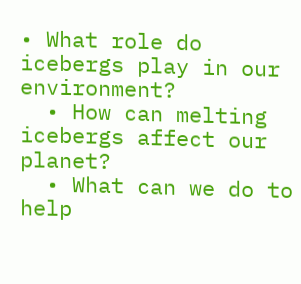• What role do icebergs play in our environment?
  • How can melting icebergs affect our planet?
  • What can we do to help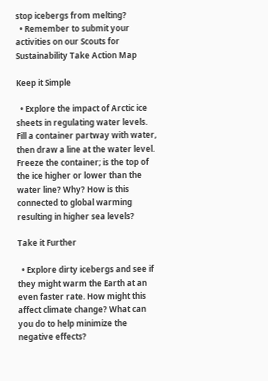stop icebergs from melting?
  • Remember to submit your activities on our Scouts for Sustainability Take Action Map

Keep it Simple

  • Explore the impact of Arctic ice sheets in regulating water levels. Fill a container partway with water, then draw a line at the water level. Freeze the container; is the top of the ice higher or lower than the water line? Why? How is this connected to global warming resulting in higher sea levels?

Take it Further

  • Explore dirty icebergs and see if they might warm the Earth at an even faster rate. How might this affect climate change? What can you do to help minimize the negative effects?